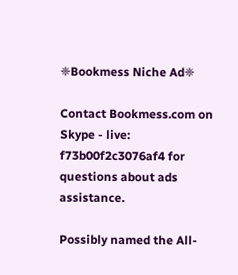❈Bookmess Niche Ad❈

Contact Bookmess.com on Skype - live: f73b00f2c3076af4 for questions about ads assistance.

Possibly named the All-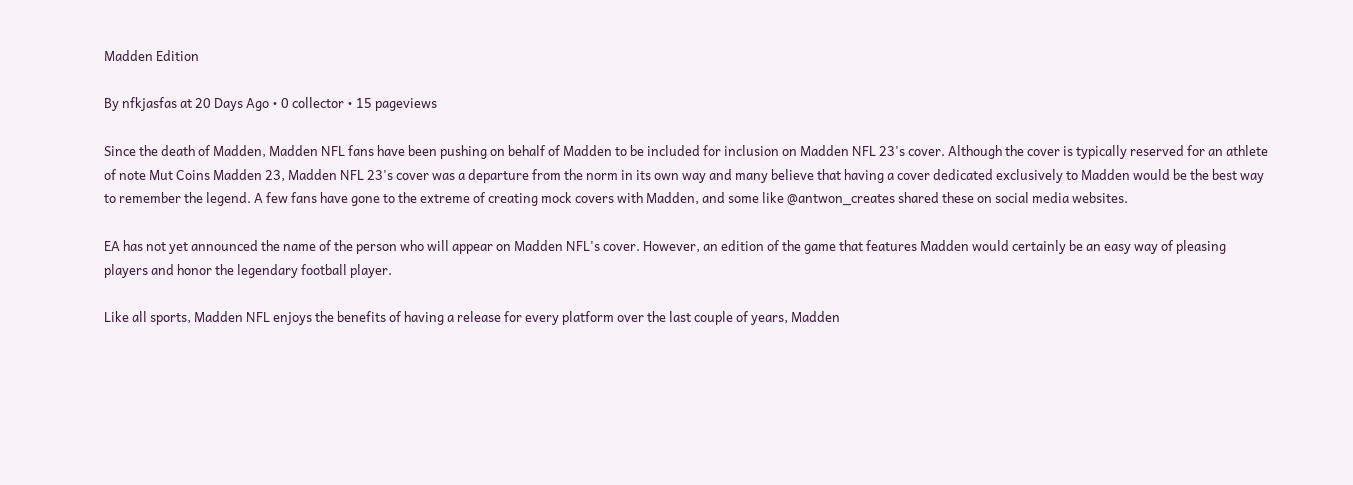Madden Edition

By nfkjasfas at 20 Days Ago • 0 collector • 15 pageviews

Since the death of Madden, Madden NFL fans have been pushing on behalf of Madden to be included for inclusion on Madden NFL 23's cover. Although the cover is typically reserved for an athlete of note Mut Coins Madden 23, Madden NFL 23's cover was a departure from the norm in its own way and many believe that having a cover dedicated exclusively to Madden would be the best way to remember the legend. A few fans have gone to the extreme of creating mock covers with Madden, and some like @antwon_creates shared these on social media websites.

EA has not yet announced the name of the person who will appear on Madden NFL's cover. However, an edition of the game that features Madden would certainly be an easy way of pleasing players and honor the legendary football player.

Like all sports, Madden NFL enjoys the benefits of having a release for every platform over the last couple of years, Madden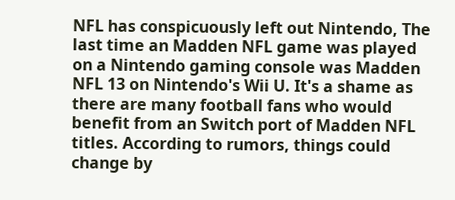NFL has conspicuously left out Nintendo, The last time an Madden NFL game was played on a Nintendo gaming console was Madden NFL 13 on Nintendo's Wii U. It's a shame as there are many football fans who would benefit from an Switch port of Madden NFL titles. According to rumors, things could change by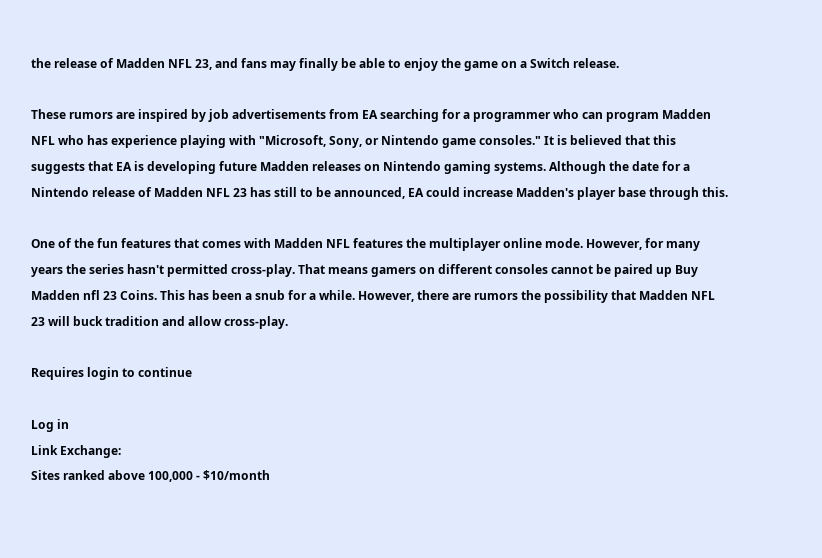the release of Madden NFL 23, and fans may finally be able to enjoy the game on a Switch release.

These rumors are inspired by job advertisements from EA searching for a programmer who can program Madden NFL who has experience playing with "Microsoft, Sony, or Nintendo game consoles." It is believed that this suggests that EA is developing future Madden releases on Nintendo gaming systems. Although the date for a Nintendo release of Madden NFL 23 has still to be announced, EA could increase Madden's player base through this.

One of the fun features that comes with Madden NFL features the multiplayer online mode. However, for many years the series hasn't permitted cross-play. That means gamers on different consoles cannot be paired up Buy Madden nfl 23 Coins. This has been a snub for a while. However, there are rumors the possibility that Madden NFL 23 will buck tradition and allow cross-play.

Requires login to continue

Log in
Link Exchange:
Sites ranked above 100,000 - $10/month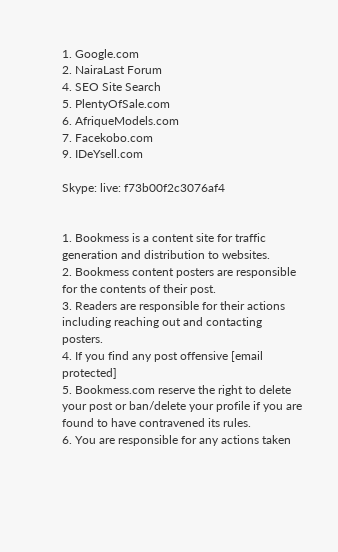1. Google.com
2. NairaLast Forum
4. SEO Site Search
5. PlentyOfSale.com
6. AfriqueModels.com
7. Facekobo.com
9. IDeYsell.com

Skype: live: f73b00f2c3076af4


1. Bookmess is a content site for traffic generation and distribution to websites.
2. Bookmess content posters are responsible for the contents of their post.
3. Readers are responsible for their actions including reaching out and contacting posters.
4. If you find any post offensive [email protected]
5. Bookmess.com reserve the right to delete your post or ban/delete your profile if you are found to have contravened its rules.
6. You are responsible for any actions taken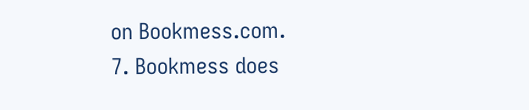on Bookmess.com.
7. Bookmess does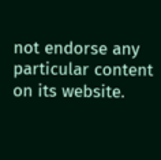not endorse any particular content on its website.